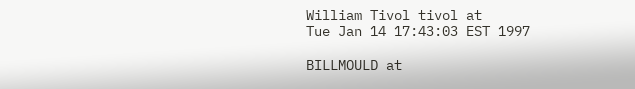William Tivol tivol at
Tue Jan 14 17:43:03 EST 1997

BILLMOULD at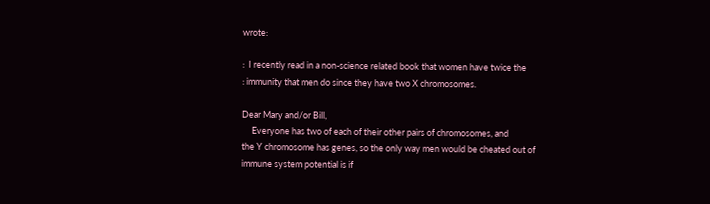wrote:

:  I recently read in a non-science related book that women have twice the
: immunity that men do since they have two X chromosomes.

Dear Mary and/or Bill,
     Everyone has two of each of their other pairs of chromosomes, and
the Y chromosome has genes, so the only way men would be cheated out of
immune system potential is if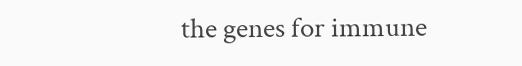the genes for immune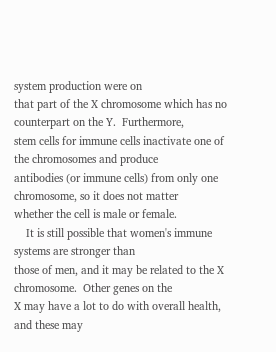system production were on
that part of the X chromosome which has no counterpart on the Y.  Furthermore,
stem cells for immune cells inactivate one of the chromosomes and produce
antibodies (or immune cells) from only one chromosome, so it does not matter
whether the cell is male or female.
    It is still possible that women's immune systems are stronger than
those of men, and it may be related to the X chromosome.  Other genes on the
X may have a lot to do with overall health, and these may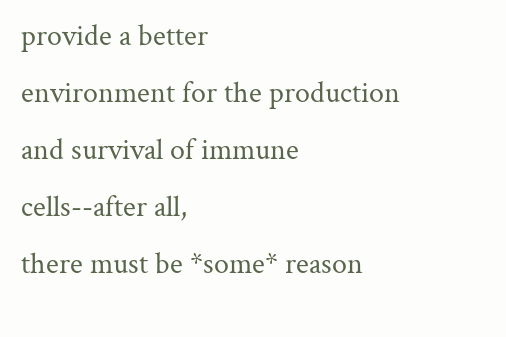provide a better
environment for the production and survival of immune cells--after all,
there must be *some* reason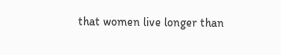that women live longer than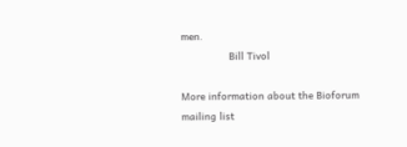men.
                Bill Tivol

More information about the Bioforum mailing list